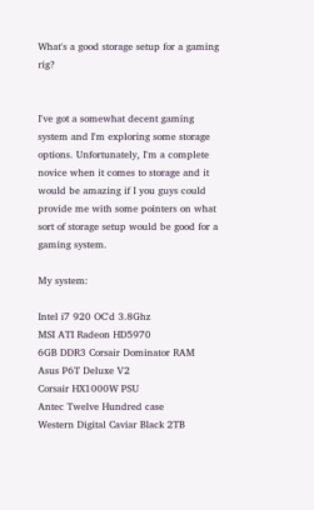What's a good storage setup for a gaming rig?


I've got a somewhat decent gaming system and I'm exploring some storage options. Unfortunately, I'm a complete novice when it comes to storage and it would be amazing if I you guys could provide me with some pointers on what sort of storage setup would be good for a gaming system.

My system:

Intel i7 920 OC'd 3.8Ghz
MSI ATI Radeon HD5970
6GB DDR3 Corsair Dominator RAM
Asus P6T Deluxe V2
Corsair HX1000W PSU
Antec Twelve Hundred case
Western Digital Caviar Black 2TB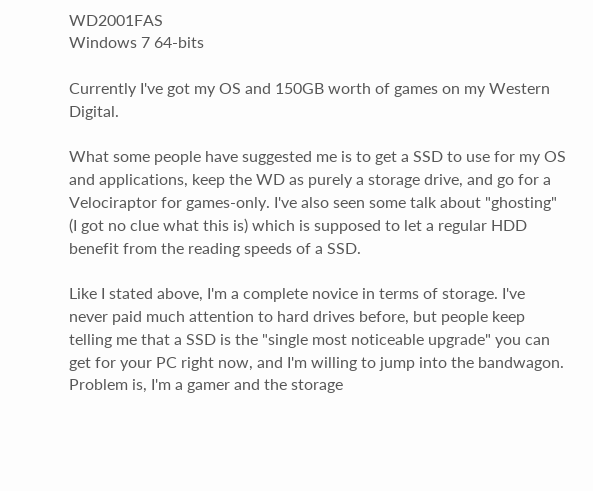WD2001FAS
Windows 7 64-bits

Currently I've got my OS and 150GB worth of games on my Western Digital.

What some people have suggested me is to get a SSD to use for my OS and applications, keep the WD as purely a storage drive, and go for a Velociraptor for games-only. I've also seen some talk about "ghosting" (I got no clue what this is) which is supposed to let a regular HDD benefit from the reading speeds of a SSD.

Like I stated above, I'm a complete novice in terms of storage. I've never paid much attention to hard drives before, but people keep telling me that a SSD is the "single most noticeable upgrade" you can get for your PC right now, and I'm willing to jump into the bandwagon. Problem is, I'm a gamer and the storage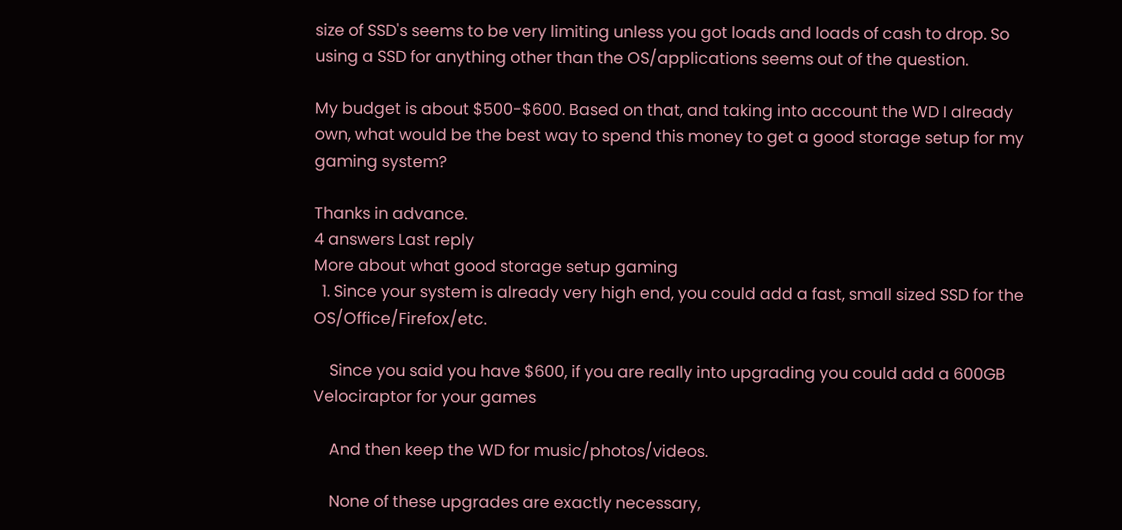size of SSD's seems to be very limiting unless you got loads and loads of cash to drop. So using a SSD for anything other than the OS/applications seems out of the question.

My budget is about $500-$600. Based on that, and taking into account the WD I already own, what would be the best way to spend this money to get a good storage setup for my gaming system?

Thanks in advance.
4 answers Last reply
More about what good storage setup gaming
  1. Since your system is already very high end, you could add a fast, small sized SSD for the OS/Office/Firefox/etc.

    Since you said you have $600, if you are really into upgrading you could add a 600GB Velociraptor for your games

    And then keep the WD for music/photos/videos.

    None of these upgrades are exactly necessary,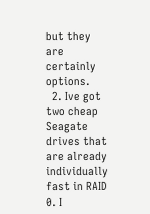but they are certainly options.
  2. Ive got two cheap Seagate drives that are already individually fast in RAID 0. I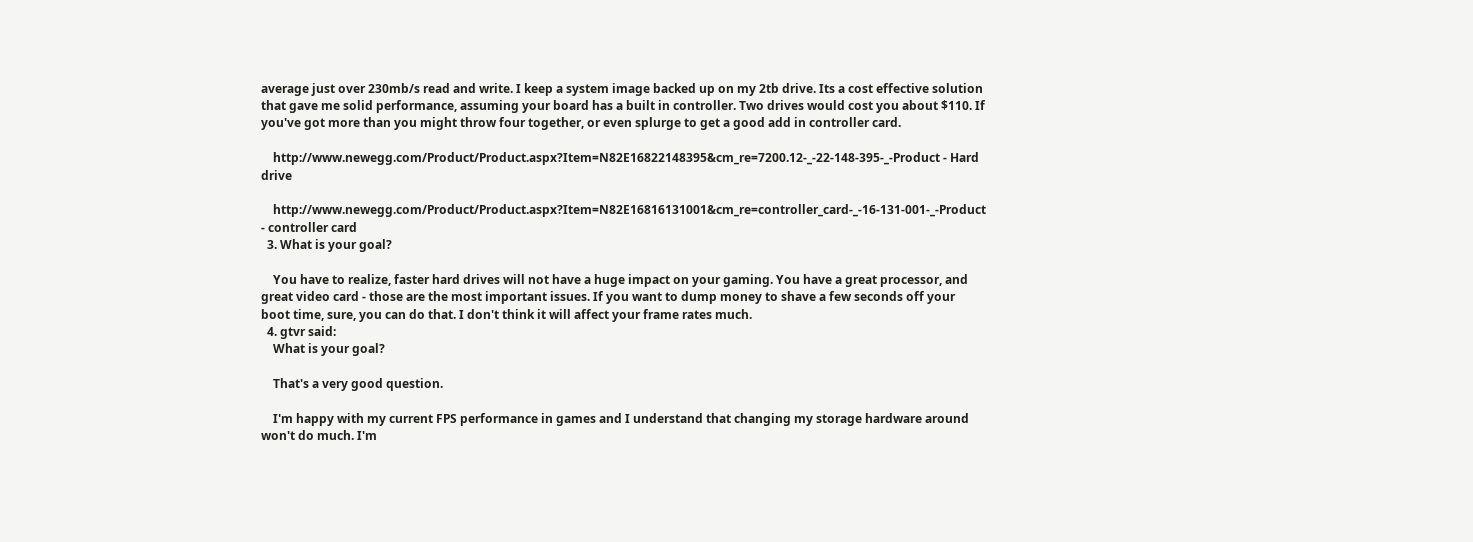average just over 230mb/s read and write. I keep a system image backed up on my 2tb drive. Its a cost effective solution that gave me solid performance, assuming your board has a built in controller. Two drives would cost you about $110. If you've got more than you might throw four together, or even splurge to get a good add in controller card.

    http://www.newegg.com/Product/Product.aspx?Item=N82E16822148395&cm_re=7200.12-_-22-148-395-_-Product - Hard drive

    http://www.newegg.com/Product/Product.aspx?Item=N82E16816131001&cm_re=controller_card-_-16-131-001-_-Product - controller card
  3. What is your goal?

    You have to realize, faster hard drives will not have a huge impact on your gaming. You have a great processor, and great video card - those are the most important issues. If you want to dump money to shave a few seconds off your boot time, sure, you can do that. I don't think it will affect your frame rates much.
  4. gtvr said:
    What is your goal?

    That's a very good question.

    I'm happy with my current FPS performance in games and I understand that changing my storage hardware around won't do much. I'm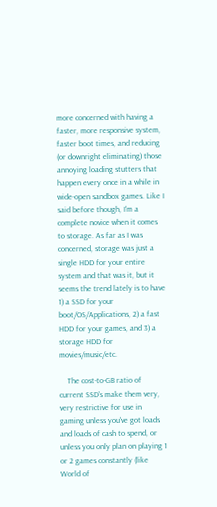more concerned with having a faster, more responsive system, faster boot times, and reducing (or downright eliminating) those annoying loading stutters that happen every once in a while in wide-open sandbox games. Like I said before though, I'm a complete novice when it comes to storage. As far as I was concerned, storage was just a single HDD for your entire system and that was it, but it seems the trend lately is to have 1) a SSD for your boot/OS/Applications, 2) a fast HDD for your games, and 3) a storage HDD for movies/music/etc.

    The cost-to-GB ratio of current SSD's make them very, very restrictive for use in gaming unless you've got loads and loads of cash to spend, or unless you only plan on playing 1 or 2 games constantly (like World of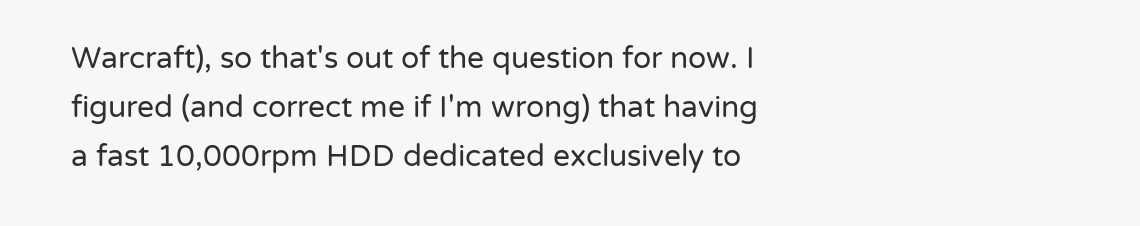Warcraft), so that's out of the question for now. I figured (and correct me if I'm wrong) that having a fast 10,000rpm HDD dedicated exclusively to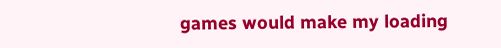games would make my loading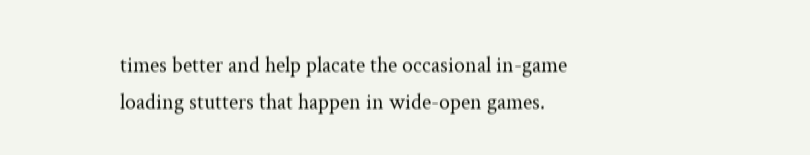times better and help placate the occasional in-game loading stutters that happen in wide-open games.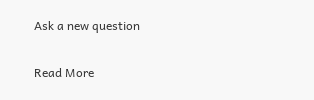Ask a new question

Read More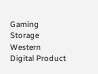Gaming Storage Western Digital Product